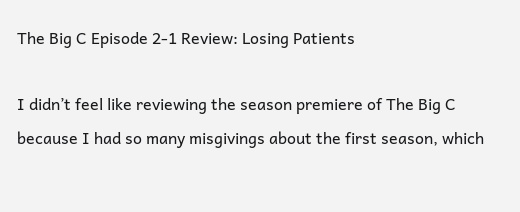The Big C Episode 2-1 Review: Losing Patients

I didn’t feel like reviewing the season premiere of The Big C because I had so many misgivings about the first season, which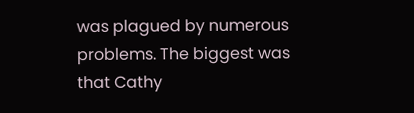was plagued by numerous problems. The biggest was that Cathy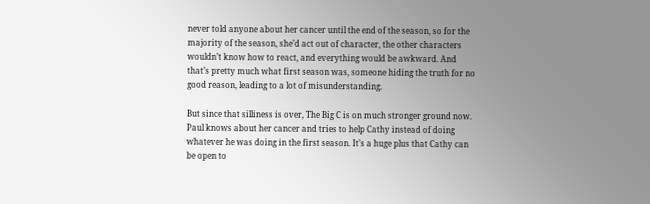never told anyone about her cancer until the end of the season, so for the majority of the season, she’d act out of character, the other characters wouldn’t know how to react, and everything would be awkward. And that’s pretty much what first season was, someone hiding the truth for no good reason, leading to a lot of misunderstanding.

But since that silliness is over, The Big C is on much stronger ground now. Paul knows about her cancer and tries to help Cathy instead of doing whatever he was doing in the first season. It’s a huge plus that Cathy can be open to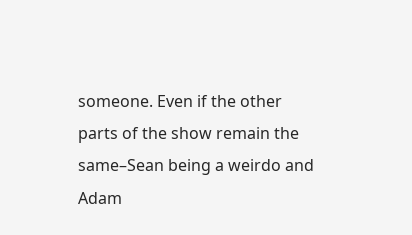someone. Even if the other parts of the show remain the same–Sean being a weirdo and Adam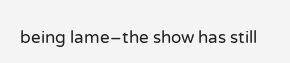being lame–the show has still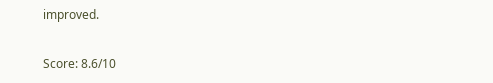improved.

Score: 8.6/10